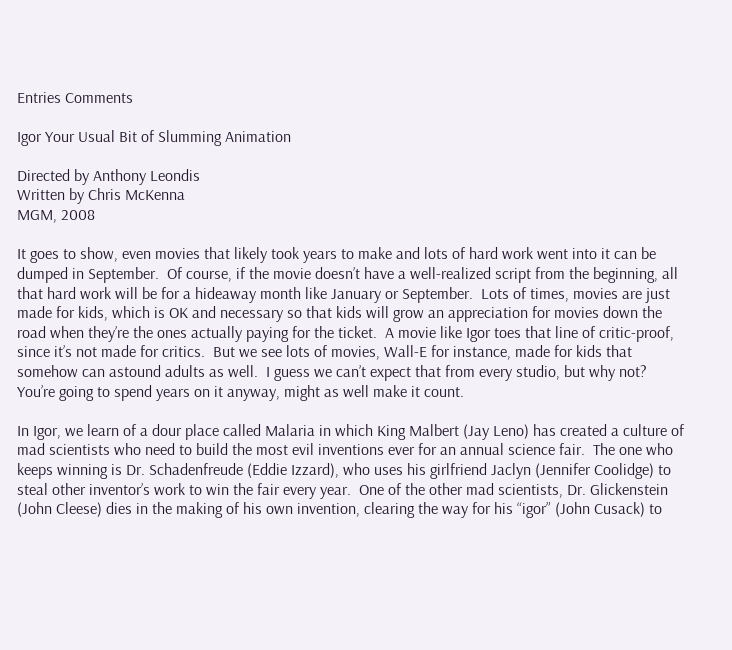Entries Comments

Igor Your Usual Bit of Slumming Animation

Directed by Anthony Leondis
Written by Chris McKenna
MGM, 2008

It goes to show, even movies that likely took years to make and lots of hard work went into it can be dumped in September.  Of course, if the movie doesn’t have a well-realized script from the beginning, all that hard work will be for a hideaway month like January or September.  Lots of times, movies are just made for kids, which is OK and necessary so that kids will grow an appreciation for movies down the road when they’re the ones actually paying for the ticket.  A movie like Igor toes that line of critic-proof, since it’s not made for critics.  But we see lots of movies, Wall-E for instance, made for kids that somehow can astound adults as well.  I guess we can’t expect that from every studio, but why not?  You’re going to spend years on it anyway, might as well make it count.

In Igor, we learn of a dour place called Malaria in which King Malbert (Jay Leno) has created a culture of mad scientists who need to build the most evil inventions ever for an annual science fair.  The one who keeps winning is Dr. Schadenfreude (Eddie Izzard), who uses his girlfriend Jaclyn (Jennifer Coolidge) to steal other inventor’s work to win the fair every year.  One of the other mad scientists, Dr. Glickenstein (John Cleese) dies in the making of his own invention, clearing the way for his “igor” (John Cusack) to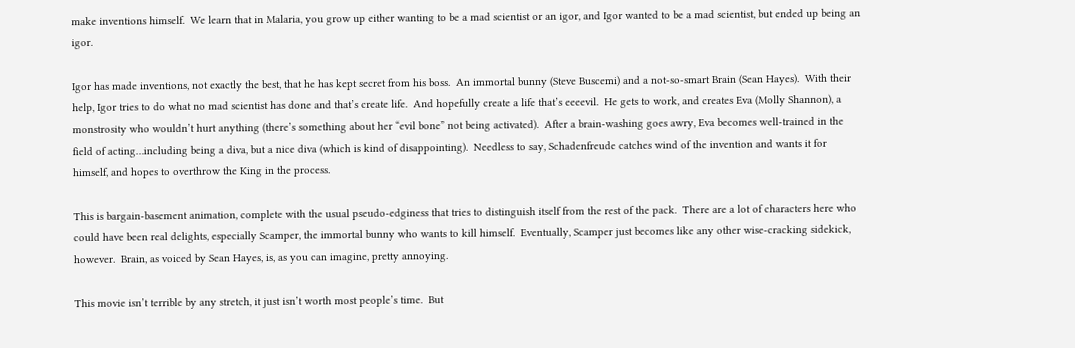make inventions himself.  We learn that in Malaria, you grow up either wanting to be a mad scientist or an igor, and Igor wanted to be a mad scientist, but ended up being an igor.

Igor has made inventions, not exactly the best, that he has kept secret from his boss.  An immortal bunny (Steve Buscemi) and a not-so-smart Brain (Sean Hayes).  With their help, Igor tries to do what no mad scientist has done and that’s create life.  And hopefully create a life that’s eeeevil.  He gets to work, and creates Eva (Molly Shannon), a monstrosity who wouldn’t hurt anything (there’s something about her “evil bone” not being activated).  After a brain-washing goes awry, Eva becomes well-trained in the field of acting…including being a diva, but a nice diva (which is kind of disappointing).  Needless to say, Schadenfreude catches wind of the invention and wants it for himself, and hopes to overthrow the King in the process.

This is bargain-basement animation, complete with the usual pseudo-edginess that tries to distinguish itself from the rest of the pack.  There are a lot of characters here who could have been real delights, especially Scamper, the immortal bunny who wants to kill himself.  Eventually, Scamper just becomes like any other wise-cracking sidekick, however.  Brain, as voiced by Sean Hayes, is, as you can imagine, pretty annoying.

This movie isn’t terrible by any stretch, it just isn’t worth most people’s time.  But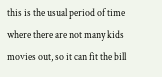this is the usual period of time where there are not many kids movies out, so it can fit the bill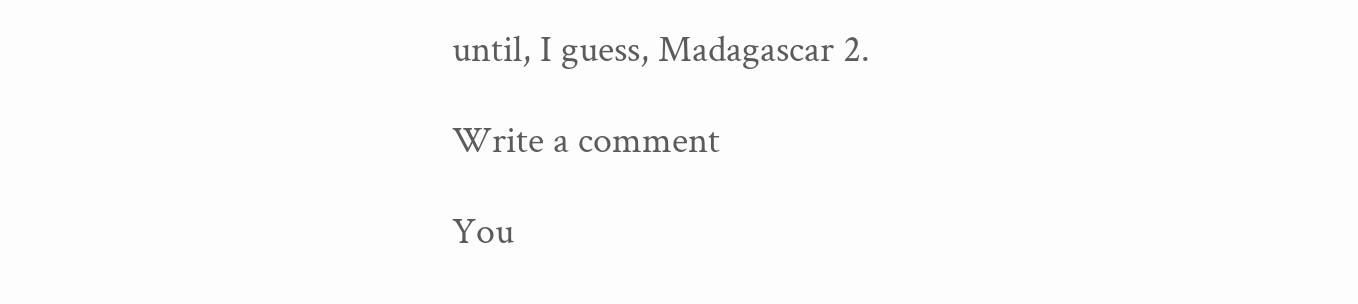until, I guess, Madagascar 2.

Write a comment

You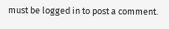must be logged in to post a comment.